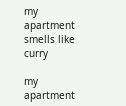my apartment smells like curry

my apartment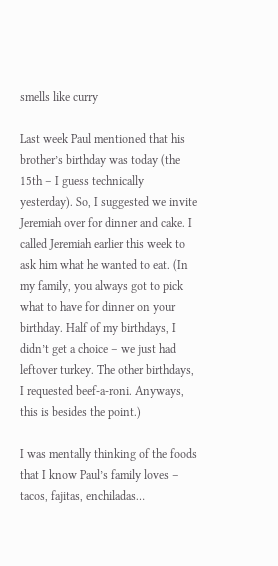smells like curry

Last week Paul mentioned that his brother’s birthday was today (the 15th – I guess technically yesterday). So, I suggested we invite Jeremiah over for dinner and cake. I called Jeremiah earlier this week to ask him what he wanted to eat. (In my family, you always got to pick what to have for dinner on your birthday. Half of my birthdays, I didn’t get a choice – we just had leftover turkey. The other birthdays, I requested beef-a-roni. Anyways, this is besides the point.)

I was mentally thinking of the foods that I know Paul’s family loves – tacos, fajitas, enchiladas…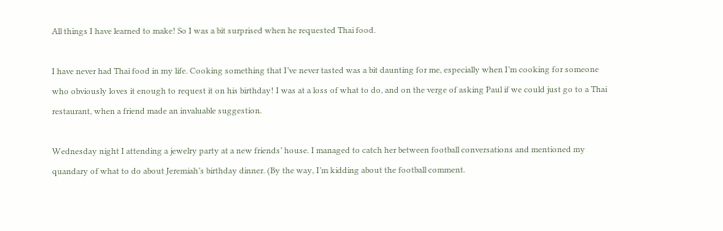All things I have learned to make! So I was a bit surprised when he requested Thai food.

I have never had Thai food in my life. Cooking something that I’ve never tasted was a bit daunting for me, especially when I’m cooking for someone who obviously loves it enough to request it on his birthday! I was at a loss of what to do, and on the verge of asking Paul if we could just go to a Thai restaurant, when a friend made an invaluable suggestion.

Wednesday night I attending a jewelry party at a new friends’ house. I managed to catch her between football conversations and mentioned my quandary of what to do about Jeremiah’s birthday dinner. (By the way, I’m kidding about the football comment.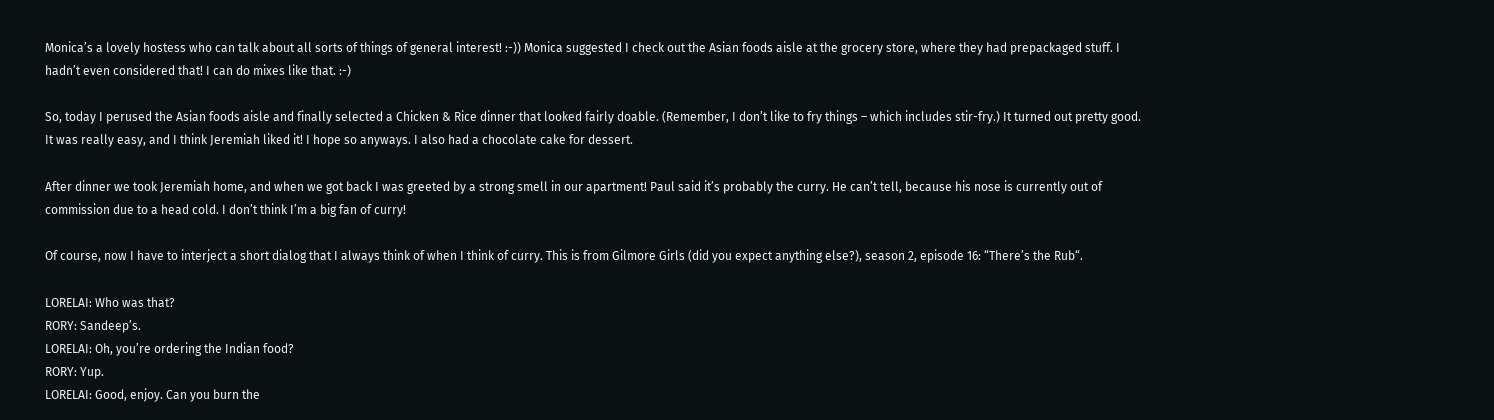Monica’s a lovely hostess who can talk about all sorts of things of general interest! :-)) Monica suggested I check out the Asian foods aisle at the grocery store, where they had prepackaged stuff. I hadn’t even considered that! I can do mixes like that. :-)

So, today I perused the Asian foods aisle and finally selected a Chicken & Rice dinner that looked fairly doable. (Remember, I don’t like to fry things – which includes stir-fry.) It turned out pretty good. It was really easy, and I think Jeremiah liked it! I hope so anyways. I also had a chocolate cake for dessert.

After dinner we took Jeremiah home, and when we got back I was greeted by a strong smell in our apartment! Paul said it’s probably the curry. He can’t tell, because his nose is currently out of commission due to a head cold. I don’t think I’m a big fan of curry!

Of course, now I have to interject a short dialog that I always think of when I think of curry. This is from Gilmore Girls (did you expect anything else?), season 2, episode 16: “There’s the Rub“.

LORELAI: Who was that?
RORY: Sandeep’s.
LORELAI: Oh, you’re ordering the Indian food?
RORY: Yup.
LORELAI: Good, enjoy. Can you burn the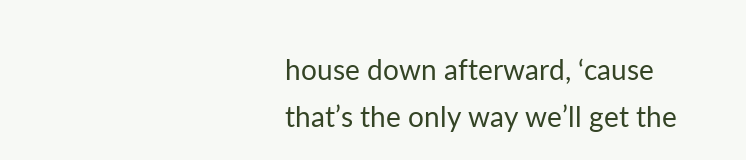house down afterward, ‘cause that’s the only way we’ll get the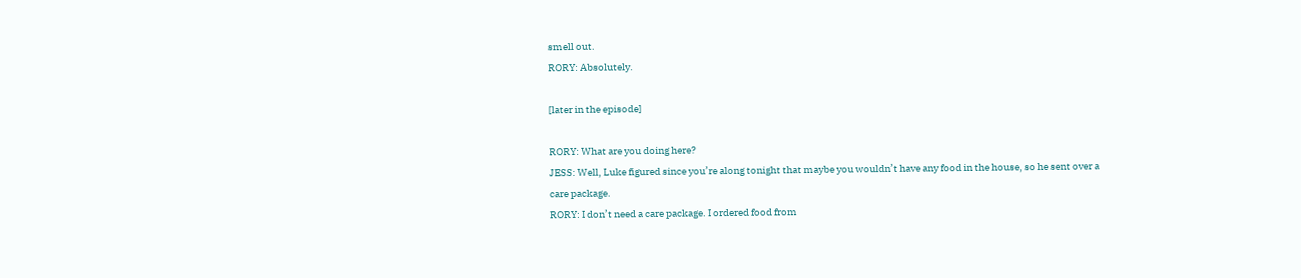smell out.
RORY: Absolutely.

[later in the episode]

RORY: What are you doing here?
JESS: Well, Luke figured since you’re along tonight that maybe you wouldn’t have any food in the house, so he sent over a care package.
RORY: I don’t need a care package. I ordered food from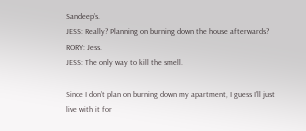Sandeep’s.
JESS: Really? Planning on burning down the house afterwards?
RORY: Jess.
JESS: The only way to kill the smell.

Since I don’t plan on burning down my apartment, I guess I’ll just live with it for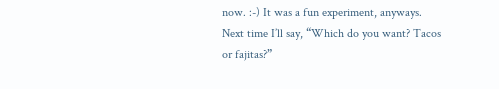now. :-) It was a fun experiment, anyways. Next time I’ll say, “Which do you want? Tacos or fajitas?”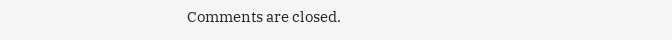Comments are closed.